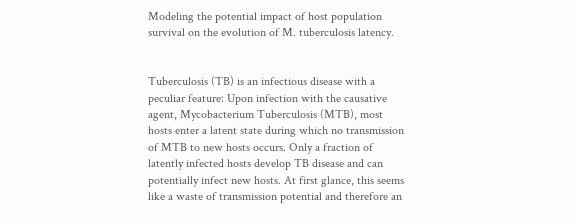Modeling the potential impact of host population survival on the evolution of M. tuberculosis latency.


Tuberculosis (TB) is an infectious disease with a peculiar feature: Upon infection with the causative agent, Mycobacterium Tuberculosis (MTB), most hosts enter a latent state during which no transmission of MTB to new hosts occurs. Only a fraction of latently infected hosts develop TB disease and can potentially infect new hosts. At first glance, this seems like a waste of transmission potential and therefore an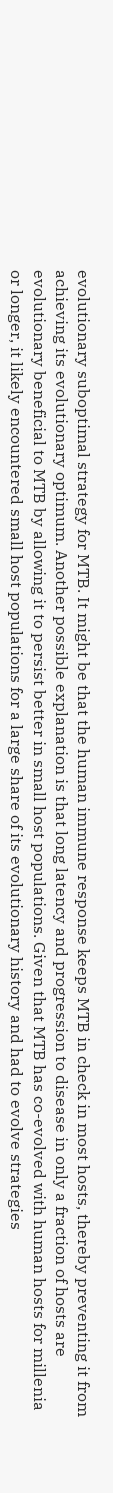evolutionary suboptimal strategy for MTB. It might be that the human immune response keeps MTB in check in most hosts, thereby preventing it from achieving its evolutionary optimum. Another possible explanation is that long latency and progression to disease in only a fraction of hosts are evolutionary beneficial to MTB by allowing it to persist better in small host populations. Given that MTB has co-evolved with human hosts for millenia or longer, it likely encountered small host populations for a large share of its evolutionary history and had to evolve strategies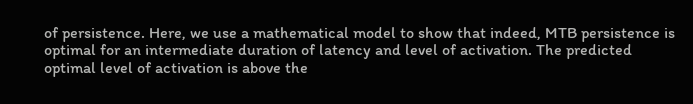of persistence. Here, we use a mathematical model to show that indeed, MTB persistence is optimal for an intermediate duration of latency and level of activation. The predicted optimal level of activation is above the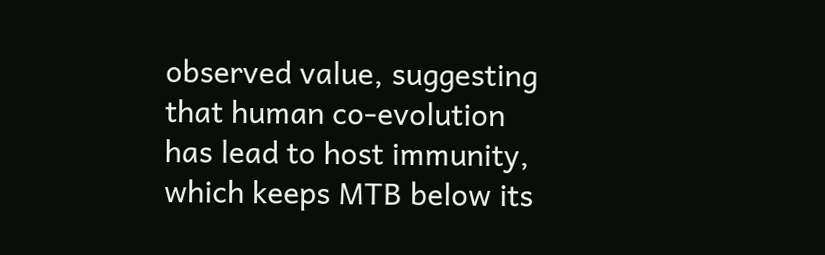observed value, suggesting that human co-evolution has lead to host immunity, which keeps MTB below its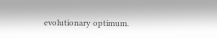evolutionary optimum.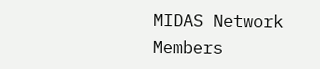MIDAS Network Members